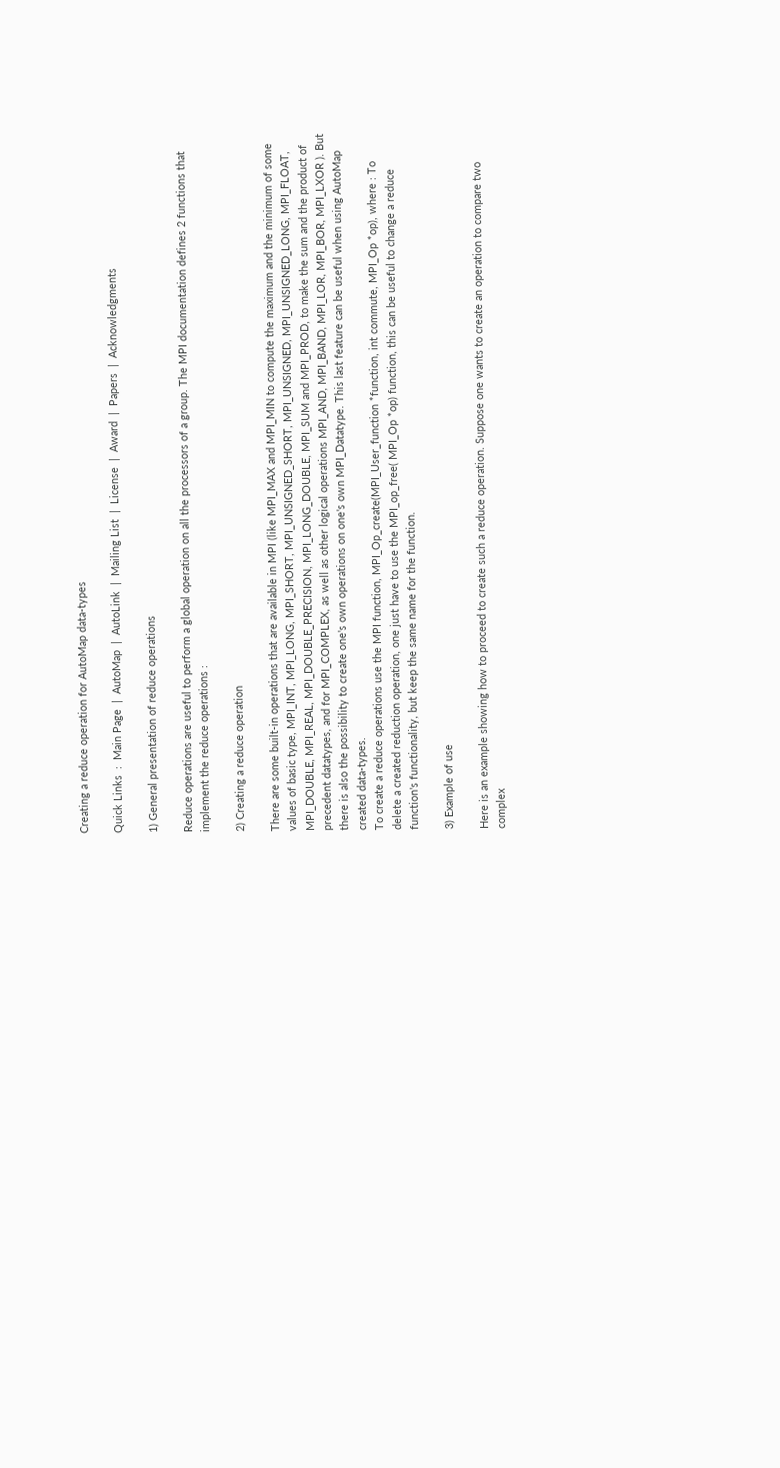Creating a reduce operation for AutoMap data-types

Quick Links  :  Main Page  |  AutoMap  |  AutoLink  |  Mailing List  |  License  |  Award  |  Papers  |  Acknowledgments

1) General presentation of reduce operations

Reduce operations are useful to perform a global operation on all the processors of a group. The MPI documentation defines 2 functions that implement the reduce operations :

2) Creating a reduce operation

There are some built-in operations that are available in MPI (like MPI_MAX and MPI_MIN to compute the maximum and the minimum of some values of basic type, MPI_INT, MPI_LONG, MPI_SHORT, MPI_UNSIGNED_SHORT, MPI_UNSIGNED, MPI_UNSIGNED_LONG, MPI_FLOAT, MPI_DOUBLE, MPI_REAL, MPI_DOUBLE_PRECISION, MPI_LONG_DOUBLE, MPI_SUM and MPI_PROD, to make the sum and the product of precedent datatypes, and for MPI_COMPLEX, as well as other logical operations MPI_AND, MPI_BAND, MPI_LOR, MPI_BOR, MPI_LXOR ). But there is also the possibility to create one's own operations on one's own MPI_Datatype. This last feature can be useful when using AutoMap created data-types.
To create a reduce operations use the MPI function, MPI_Op_create(MPI_User_function *function, int commute, MPI_Op *op), where : To delete a created reduction operation, one just have to use the MPI_op_free( MPI_Op *op) function, this can be useful to change a reduce function's functionality, but keep the same name for the function.

3) Example of use

Here is an example showing how to proceed to create such a reduce operation. Suppose one wants to create an operation to compare two complex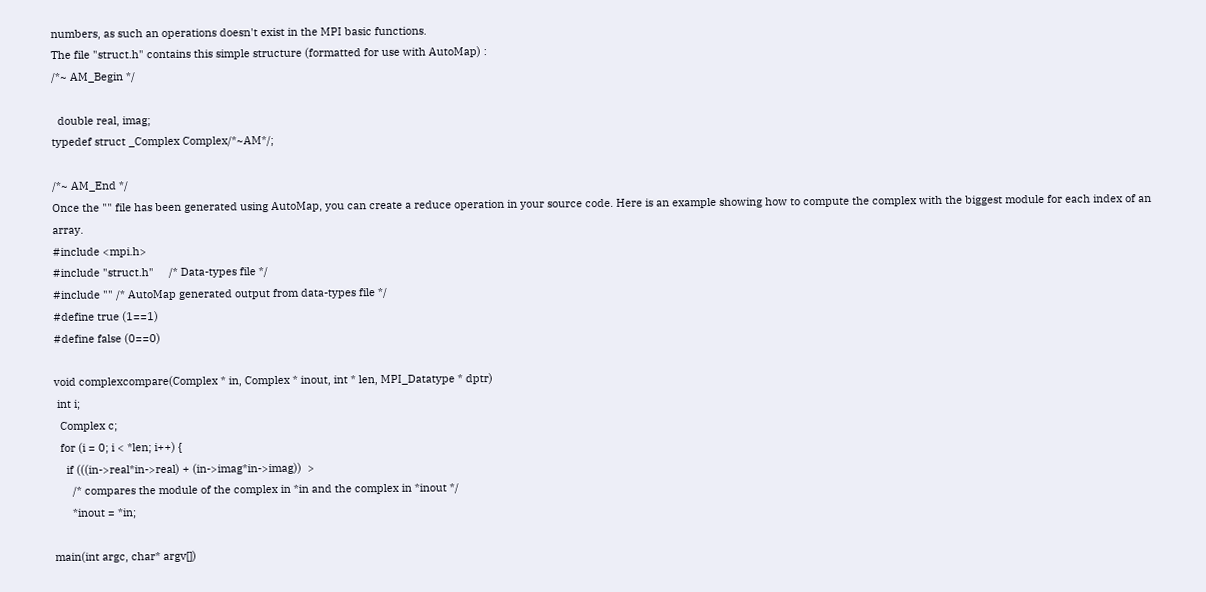numbers, as such an operations doesn't exist in the MPI basic functions.
The file "struct.h" contains this simple structure (formatted for use with AutoMap) :
/*~ AM_Begin */

  double real, imag;
typedef struct _Complex Complex/*~AM*/;

/*~ AM_End */
Once the "" file has been generated using AutoMap, you can create a reduce operation in your source code. Here is an example showing how to compute the complex with the biggest module for each index of an array.
#include <mpi.h>
#include "struct.h"     /* Data-types file */
#include "" /* AutoMap generated output from data-types file */
#define true (1==1)
#define false (0==0)

void complexcompare(Complex * in, Complex * inout, int * len, MPI_Datatype * dptr)
 int i;
  Complex c;
  for (i = 0; i < *len; i++) {
    if (((in->real*in->real) + (in->imag*in->imag))  >
      /* compares the module of the complex in *in and the complex in *inout */
      *inout = *in;

main(int argc, char* argv[])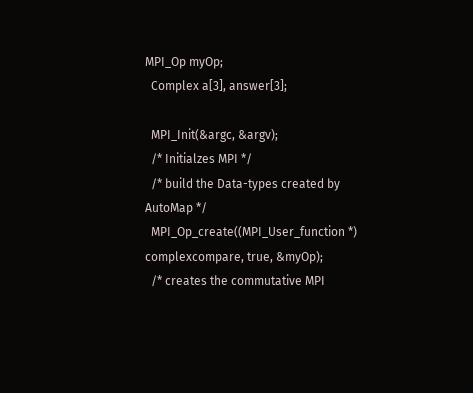MPI_Op myOp;
  Complex a[3], answer[3];

  MPI_Init(&argc, &argv);
  /* Initialzes MPI */
  /* build the Data-types created by AutoMap */
  MPI_Op_create((MPI_User_function *) complexcompare, true, &myOp);
  /* creates the commutative MPI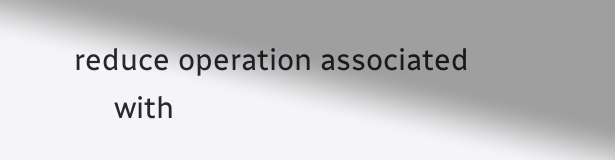reduce operation associated
     with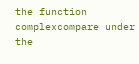the function complexcompare under the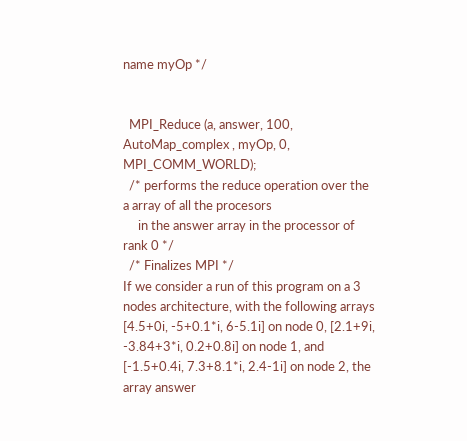name myOp */


  MPI_Reduce (a, answer, 100, AutoMap_complex , myOp, 0, MPI_COMM_WORLD);
  /* performs the reduce operation over the a array of all the procesors
     in the answer array in the processor of rank 0 */
  /* Finalizes MPI */
If we consider a run of this program on a 3 nodes architecture, with the following arrays [4.5+0i, -5+0.1*i, 6-5.1i] on node 0, [2.1+9i, -3.84+3*i, 0.2+0.8i] on node 1, and [-1.5+0.4i, 7.3+8.1*i, 2.4-1i] on node 2, the array answer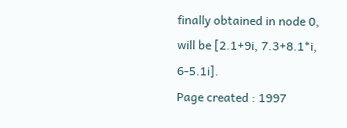finally obtained in node 0, will be [2.1+9i, 7.3+8.1*i, 6-5.1i].
Page created : 1997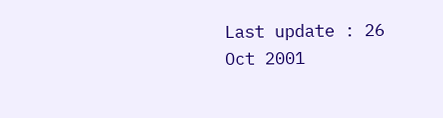Last update : 26 Oct 2001